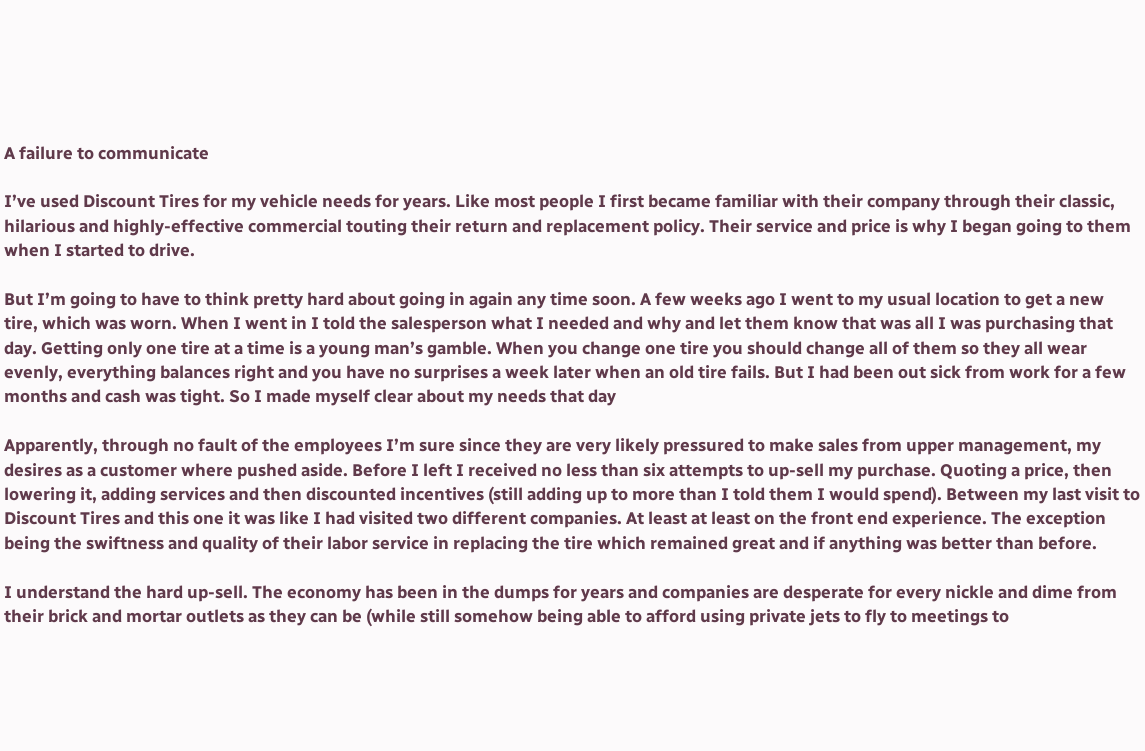A failure to communicate

I’ve used Discount Tires for my vehicle needs for years. Like most people I first became familiar with their company through their classic, hilarious and highly-effective commercial touting their return and replacement policy. Their service and price is why I began going to them when I started to drive.

But I’m going to have to think pretty hard about going in again any time soon. A few weeks ago I went to my usual location to get a new tire, which was worn. When I went in I told the salesperson what I needed and why and let them know that was all I was purchasing that day. Getting only one tire at a time is a young man’s gamble. When you change one tire you should change all of them so they all wear evenly, everything balances right and you have no surprises a week later when an old tire fails. But I had been out sick from work for a few months and cash was tight. So I made myself clear about my needs that day

Apparently, through no fault of the employees I’m sure since they are very likely pressured to make sales from upper management, my desires as a customer where pushed aside. Before I left I received no less than six attempts to up-sell my purchase. Quoting a price, then lowering it, adding services and then discounted incentives (still adding up to more than I told them I would spend). Between my last visit to Discount Tires and this one it was like I had visited two different companies. At least at least on the front end experience. The exception being the swiftness and quality of their labor service in replacing the tire which remained great and if anything was better than before.

I understand the hard up-sell. The economy has been in the dumps for years and companies are desperate for every nickle and dime from their brick and mortar outlets as they can be (while still somehow being able to afford using private jets to fly to meetings to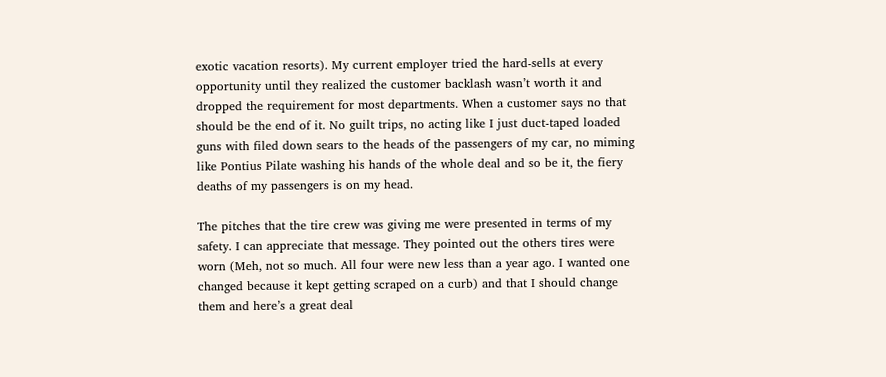exotic vacation resorts). My current employer tried the hard-sells at every opportunity until they realized the customer backlash wasn’t worth it and dropped the requirement for most departments. When a customer says no that should be the end of it. No guilt trips, no acting like I just duct-taped loaded guns with filed down sears to the heads of the passengers of my car, no miming like Pontius Pilate washing his hands of the whole deal and so be it, the fiery deaths of my passengers is on my head.

The pitches that the tire crew was giving me were presented in terms of my safety. I can appreciate that message. They pointed out the others tires were worn (Meh, not so much. All four were new less than a year ago. I wanted one changed because it kept getting scraped on a curb) and that I should change them and here’s a great deal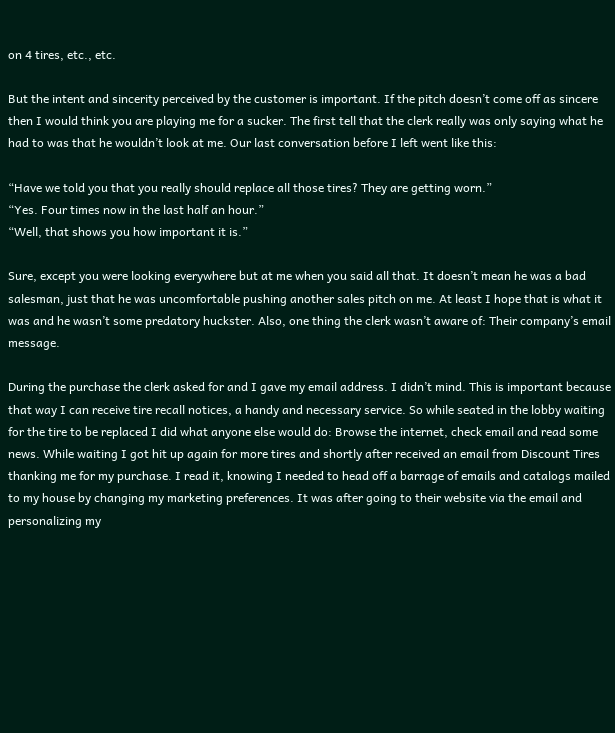on 4 tires, etc., etc.

But the intent and sincerity perceived by the customer is important. If the pitch doesn’t come off as sincere then I would think you are playing me for a sucker. The first tell that the clerk really was only saying what he had to was that he wouldn’t look at me. Our last conversation before I left went like this:

“Have we told you that you really should replace all those tires? They are getting worn.”
“Yes. Four times now in the last half an hour.”
“Well, that shows you how important it is.”

Sure, except you were looking everywhere but at me when you said all that. It doesn’t mean he was a bad salesman, just that he was uncomfortable pushing another sales pitch on me. At least I hope that is what it was and he wasn’t some predatory huckster. Also, one thing the clerk wasn’t aware of: Their company’s email message.

During the purchase the clerk asked for and I gave my email address. I didn’t mind. This is important because that way I can receive tire recall notices, a handy and necessary service. So while seated in the lobby waiting for the tire to be replaced I did what anyone else would do: Browse the internet, check email and read some news. While waiting I got hit up again for more tires and shortly after received an email from Discount Tires thanking me for my purchase. I read it, knowing I needed to head off a barrage of emails and catalogs mailed to my house by changing my marketing preferences. It was after going to their website via the email and personalizing my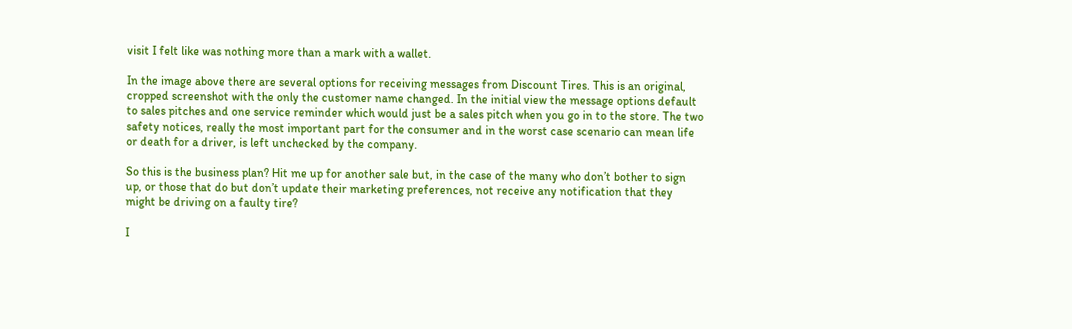visit I felt like was nothing more than a mark with a wallet.

In the image above there are several options for receiving messages from Discount Tires. This is an original, cropped screenshot with the only the customer name changed. In the initial view the message options default to sales pitches and one service reminder which would just be a sales pitch when you go in to the store. The two safety notices, really the most important part for the consumer and in the worst case scenario can mean life or death for a driver, is left unchecked by the company.

So this is the business plan? Hit me up for another sale but, in the case of the many who don’t bother to sign up, or those that do but don’t update their marketing preferences, not receive any notification that they might be driving on a faulty tire?

I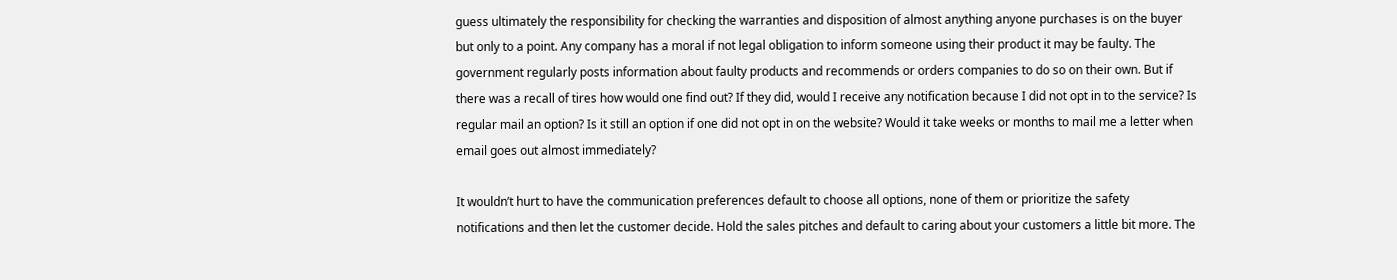guess ultimately the responsibility for checking the warranties and disposition of almost anything anyone purchases is on the buyer but only to a point. Any company has a moral if not legal obligation to inform someone using their product it may be faulty. The government regularly posts information about faulty products and recommends or orders companies to do so on their own. But if there was a recall of tires how would one find out? If they did, would I receive any notification because I did not opt in to the service? Is regular mail an option? Is it still an option if one did not opt in on the website? Would it take weeks or months to mail me a letter when email goes out almost immediately?

It wouldn’t hurt to have the communication preferences default to choose all options, none of them or prioritize the safety notifications and then let the customer decide. Hold the sales pitches and default to caring about your customers a little bit more. The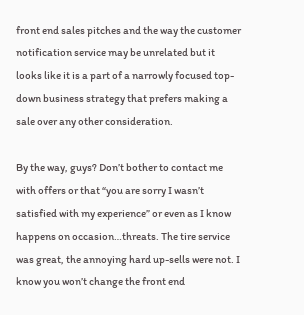front end sales pitches and the way the customer notification service may be unrelated but it looks like it is a part of a narrowly focused top-down business strategy that prefers making a sale over any other consideration.

By the way, guys? Don’t bother to contact me with offers or that “you are sorry I wasn’t satisfied with my experience” or even as I know happens on occasion…threats. The tire service was great, the annoying hard up-sells were not. I know you won’t change the front end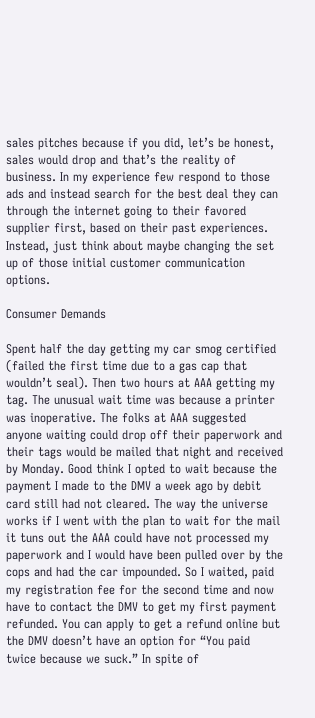sales pitches because if you did, let’s be honest, sales would drop and that’s the reality of business. In my experience few respond to those ads and instead search for the best deal they can through the internet going to their favored supplier first, based on their past experiences. Instead, just think about maybe changing the set up of those initial customer communication options.

Consumer Demands

Spent half the day getting my car smog certified (failed the first time due to a gas cap that wouldn’t seal). Then two hours at AAA getting my tag. The unusual wait time was because a printer was inoperative. The folks at AAA suggested anyone waiting could drop off their paperwork and their tags would be mailed that night and received by Monday. Good think I opted to wait because the payment I made to the DMV a week ago by debit card still had not cleared. The way the universe works if I went with the plan to wait for the mail it tuns out the AAA could have not processed my paperwork and I would have been pulled over by the cops and had the car impounded. So I waited, paid my registration fee for the second time and now have to contact the DMV to get my first payment refunded. You can apply to get a refund online but the DMV doesn’t have an option for “You paid twice because we suck.” In spite of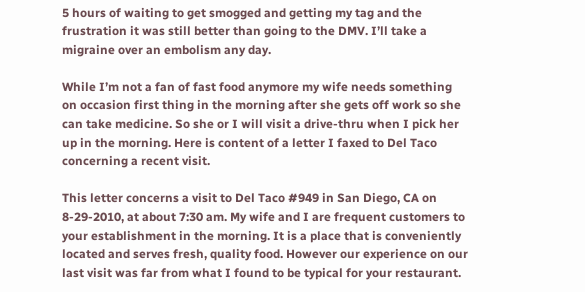5 hours of waiting to get smogged and getting my tag and the frustration it was still better than going to the DMV. I’ll take a migraine over an embolism any day.

While I’m not a fan of fast food anymore my wife needs something on occasion first thing in the morning after she gets off work so she can take medicine. So she or I will visit a drive-thru when I pick her up in the morning. Here is content of a letter I faxed to Del Taco concerning a recent visit.

This letter concerns a visit to Del Taco #949 in San Diego, CA on 8-29-2010, at about 7:30 am. My wife and I are frequent customers to your establishment in the morning. It is a place that is conveniently located and serves fresh, quality food. However our experience on our last visit was far from what I found to be typical for your restaurant.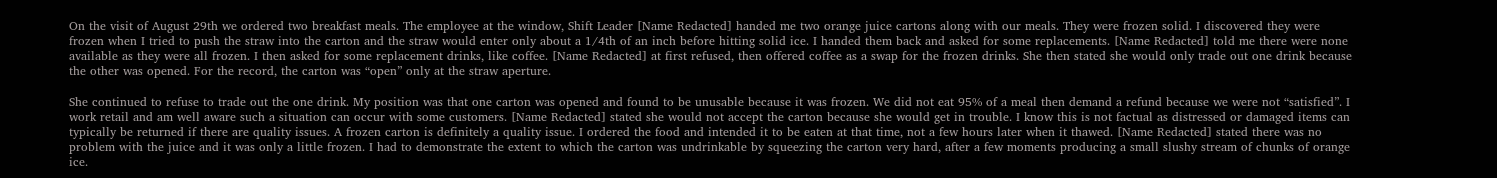On the visit of August 29th we ordered two breakfast meals. The employee at the window, Shift Leader [Name Redacted] handed me two orange juice cartons along with our meals. They were frozen solid. I discovered they were frozen when I tried to push the straw into the carton and the straw would enter only about a 1/4th of an inch before hitting solid ice. I handed them back and asked for some replacements. [Name Redacted] told me there were none available as they were all frozen. I then asked for some replacement drinks, like coffee. [Name Redacted] at first refused, then offered coffee as a swap for the frozen drinks. She then stated she would only trade out one drink because the other was opened. For the record, the carton was “open” only at the straw aperture.

She continued to refuse to trade out the one drink. My position was that one carton was opened and found to be unusable because it was frozen. We did not eat 95% of a meal then demand a refund because we were not “satisfied”. I work retail and am well aware such a situation can occur with some customers. [Name Redacted] stated she would not accept the carton because she would get in trouble. I know this is not factual as distressed or damaged items can typically be returned if there are quality issues. A frozen carton is definitely a quality issue. I ordered the food and intended it to be eaten at that time, not a few hours later when it thawed. [Name Redacted] stated there was no problem with the juice and it was only a little frozen. I had to demonstrate the extent to which the carton was undrinkable by squeezing the carton very hard, after a few moments producing a small slushy stream of chunks of orange ice.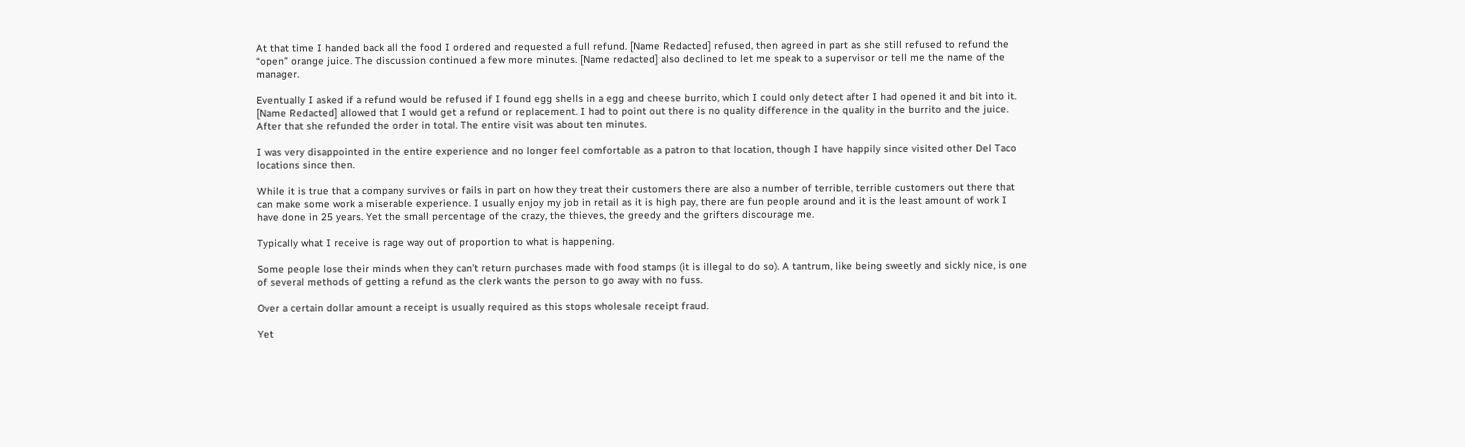At that time I handed back all the food I ordered and requested a full refund. [Name Redacted] refused, then agreed in part as she still refused to refund the “open” orange juice. The discussion continued a few more minutes. [Name redacted] also declined to let me speak to a supervisor or tell me the name of the manager.

Eventually I asked if a refund would be refused if I found egg shells in a egg and cheese burrito, which I could only detect after I had opened it and bit into it. [Name Redacted] allowed that I would get a refund or replacement. I had to point out there is no quality difference in the quality in the burrito and the juice. After that she refunded the order in total. The entire visit was about ten minutes.

I was very disappointed in the entire experience and no longer feel comfortable as a patron to that location, though I have happily since visited other Del Taco locations since then.

While it is true that a company survives or fails in part on how they treat their customers there are also a number of terrible, terrible customers out there that can make some work a miserable experience. I usually enjoy my job in retail as it is high pay, there are fun people around and it is the least amount of work I have done in 25 years. Yet the small percentage of the crazy, the thieves, the greedy and the grifters discourage me.

Typically what I receive is rage way out of proportion to what is happening.

Some people lose their minds when they can’t return purchases made with food stamps (it is illegal to do so). A tantrum, like being sweetly and sickly nice, is one of several methods of getting a refund as the clerk wants the person to go away with no fuss.

Over a certain dollar amount a receipt is usually required as this stops wholesale receipt fraud.

Yet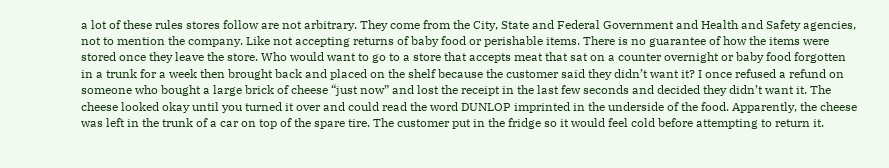a lot of these rules stores follow are not arbitrary. They come from the City, State and Federal Government and Health and Safety agencies, not to mention the company. Like not accepting returns of baby food or perishable items. There is no guarantee of how the items were stored once they leave the store. Who would want to go to a store that accepts meat that sat on a counter overnight or baby food forgotten in a trunk for a week then brought back and placed on the shelf because the customer said they didn’t want it? I once refused a refund on someone who bought a large brick of cheese “just now” and lost the receipt in the last few seconds and decided they didn’t want it. The cheese looked okay until you turned it over and could read the word DUNLOP imprinted in the underside of the food. Apparently, the cheese was left in the trunk of a car on top of the spare tire. The customer put in the fridge so it would feel cold before attempting to return it.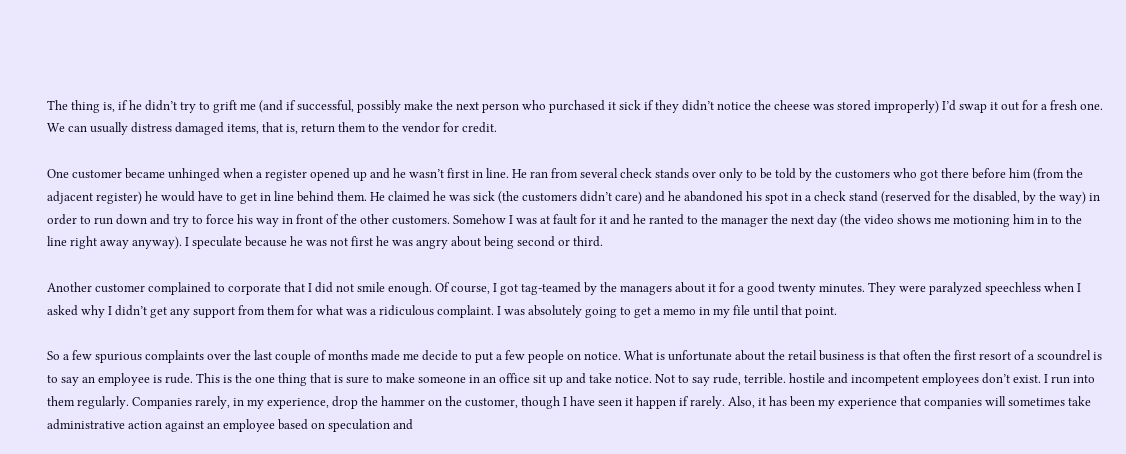The thing is, if he didn’t try to grift me (and if successful, possibly make the next person who purchased it sick if they didn’t notice the cheese was stored improperly) I’d swap it out for a fresh one. We can usually distress damaged items, that is, return them to the vendor for credit.

One customer became unhinged when a register opened up and he wasn’t first in line. He ran from several check stands over only to be told by the customers who got there before him (from the adjacent register) he would have to get in line behind them. He claimed he was sick (the customers didn’t care) and he abandoned his spot in a check stand (reserved for the disabled, by the way) in order to run down and try to force his way in front of the other customers. Somehow I was at fault for it and he ranted to the manager the next day (the video shows me motioning him in to the line right away anyway). I speculate because he was not first he was angry about being second or third.

Another customer complained to corporate that I did not smile enough. Of course, I got tag-teamed by the managers about it for a good twenty minutes. They were paralyzed speechless when I asked why I didn’t get any support from them for what was a ridiculous complaint. I was absolutely going to get a memo in my file until that point.

So a few spurious complaints over the last couple of months made me decide to put a few people on notice. What is unfortunate about the retail business is that often the first resort of a scoundrel is to say an employee is rude. This is the one thing that is sure to make someone in an office sit up and take notice. Not to say rude, terrible. hostile and incompetent employees don’t exist. I run into them regularly. Companies rarely, in my experience, drop the hammer on the customer, though I have seen it happen if rarely. Also, it has been my experience that companies will sometimes take administrative action against an employee based on speculation and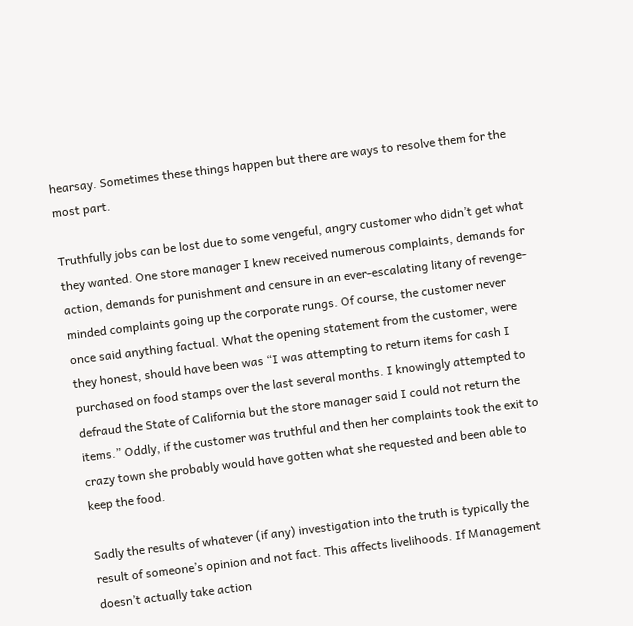hearsay. Sometimes these things happen but there are ways to resolve them for the most part.

Truthfully jobs can be lost due to some vengeful, angry customer who didn’t get what they wanted. One store manager I knew received numerous complaints, demands for action, demands for punishment and censure in an ever-escalating litany of revenge-minded complaints going up the corporate rungs. Of course, the customer never once said anything factual. What the opening statement from the customer, were they honest, should have been was “I was attempting to return items for cash I purchased on food stamps over the last several months. I knowingly attempted to defraud the State of California but the store manager said I could not return the items.” Oddly, if the customer was truthful and then her complaints took the exit to crazy town she probably would have gotten what she requested and been able to keep the food.

Sadly the results of whatever (if any) investigation into the truth is typically the result of someone’s opinion and not fact. This affects livelihoods. If Management doesn’t actually take action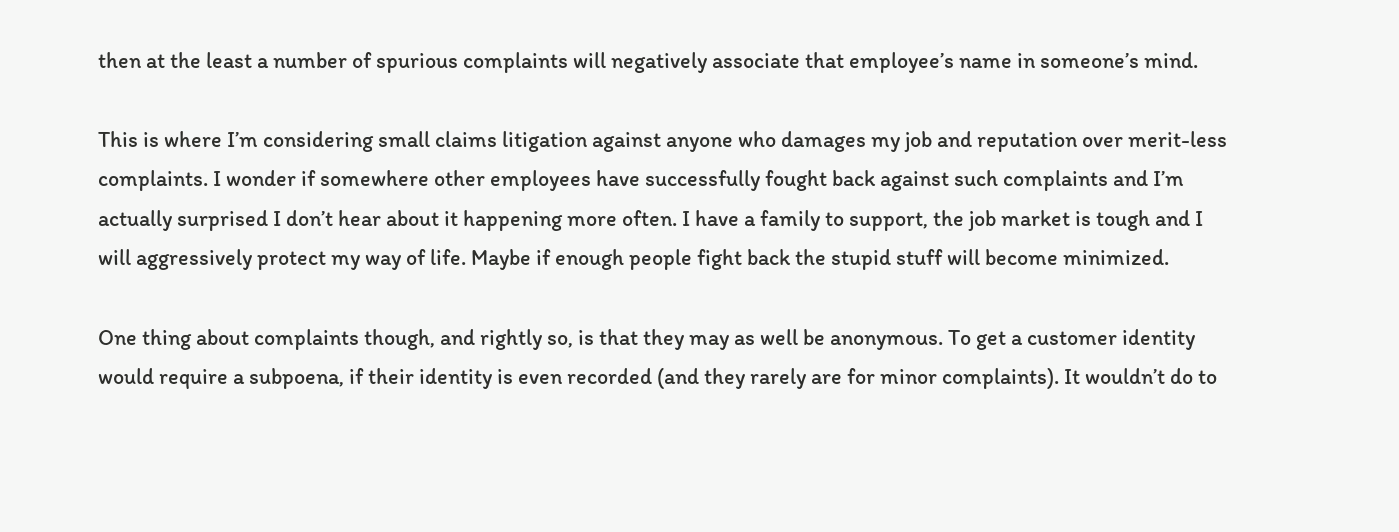then at the least a number of spurious complaints will negatively associate that employee’s name in someone’s mind.

This is where I’m considering small claims litigation against anyone who damages my job and reputation over merit-less complaints. I wonder if somewhere other employees have successfully fought back against such complaints and I’m actually surprised I don’t hear about it happening more often. I have a family to support, the job market is tough and I will aggressively protect my way of life. Maybe if enough people fight back the stupid stuff will become minimized.

One thing about complaints though, and rightly so, is that they may as well be anonymous. To get a customer identity would require a subpoena, if their identity is even recorded (and they rarely are for minor complaints). It wouldn’t do to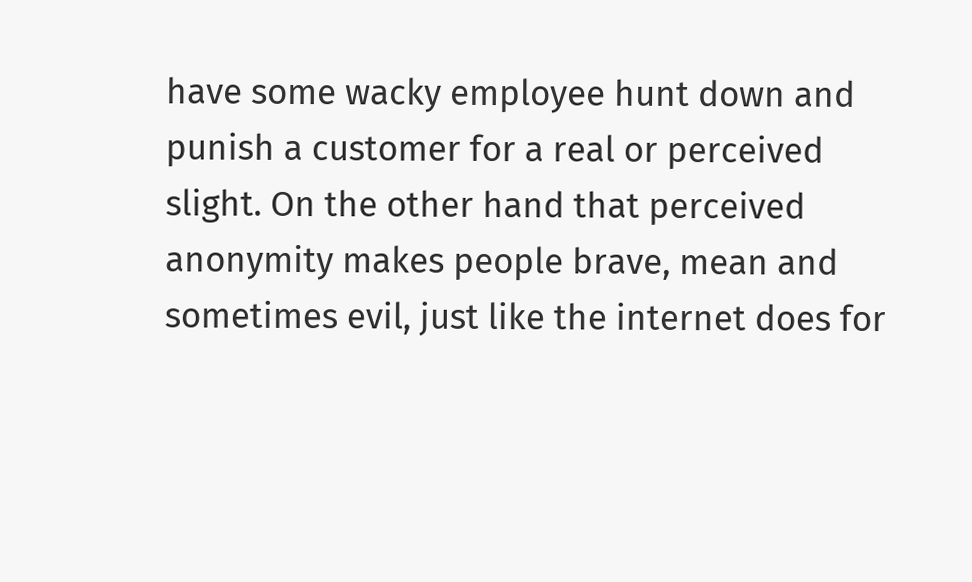have some wacky employee hunt down and punish a customer for a real or perceived slight. On the other hand that perceived anonymity makes people brave, mean and sometimes evil, just like the internet does for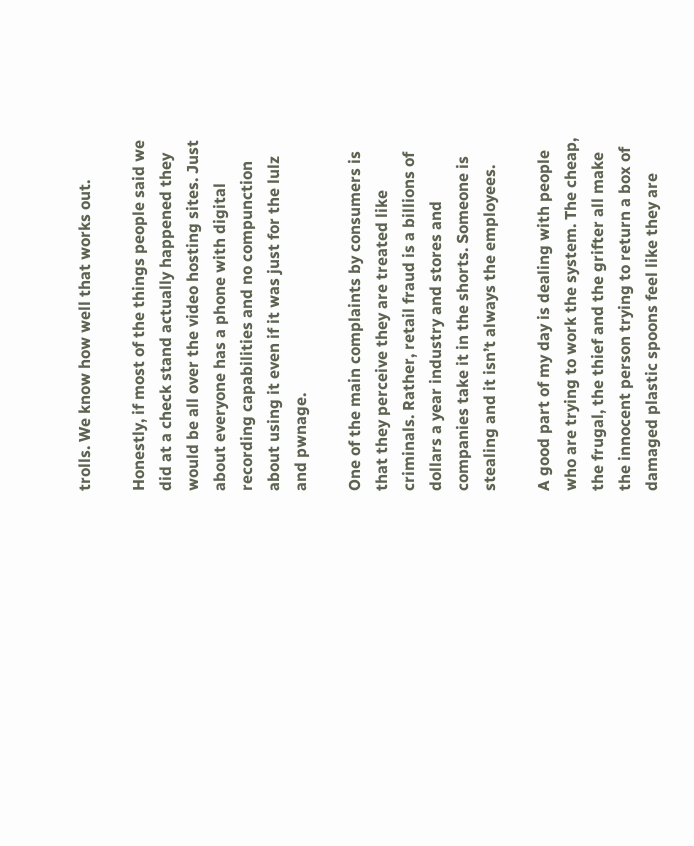trolls. We know how well that works out.

Honestly, if most of the things people said we did at a check stand actually happened they would be all over the video hosting sites. Just about everyone has a phone with digital recording capabilities and no compunction about using it even if it was just for the lulz and pwnage.

One of the main complaints by consumers is that they perceive they are treated like criminals. Rather, retail fraud is a billions of dollars a year industry and stores and companies take it in the shorts. Someone is stealing and it isn’t always the employees.

A good part of my day is dealing with people who are trying to work the system. The cheap, the frugal, the thief and the grifter all make the innocent person trying to return a box of damaged plastic spoons feel like they are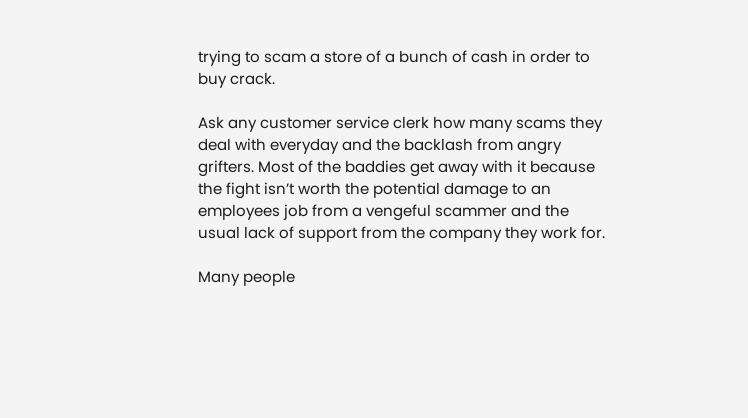trying to scam a store of a bunch of cash in order to buy crack.

Ask any customer service clerk how many scams they deal with everyday and the backlash from angry grifters. Most of the baddies get away with it because the fight isn’t worth the potential damage to an employees job from a vengeful scammer and the usual lack of support from the company they work for.

Many people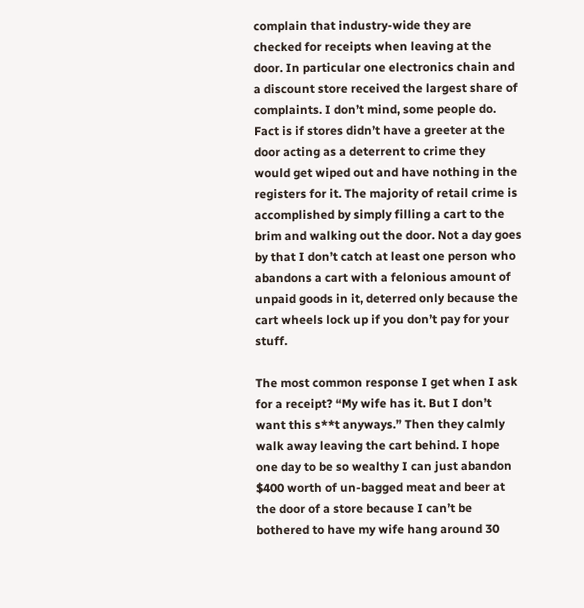complain that industry-wide they are checked for receipts when leaving at the door. In particular one electronics chain and a discount store received the largest share of complaints. I don’t mind, some people do. Fact is if stores didn’t have a greeter at the door acting as a deterrent to crime they would get wiped out and have nothing in the registers for it. The majority of retail crime is accomplished by simply filling a cart to the brim and walking out the door. Not a day goes by that I don’t catch at least one person who abandons a cart with a felonious amount of unpaid goods in it, deterred only because the cart wheels lock up if you don’t pay for your stuff.

The most common response I get when I ask for a receipt? “My wife has it. But I don’t want this s**t anyways.” Then they calmly walk away leaving the cart behind. I hope one day to be so wealthy I can just abandon $400 worth of un-bagged meat and beer at the door of a store because I can’t be bothered to have my wife hang around 30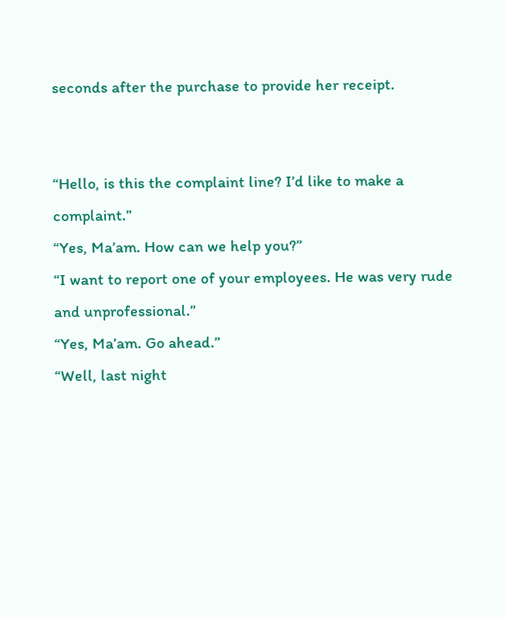seconds after the purchase to provide her receipt.


“Hello, is this the complaint line? I’d like to make a complaint.”
“Yes, Ma’am. How can we help you?”
“I want to report one of your employees. He was very rude and unprofessional.”
“Yes, Ma’am. Go ahead.”
“Well, last night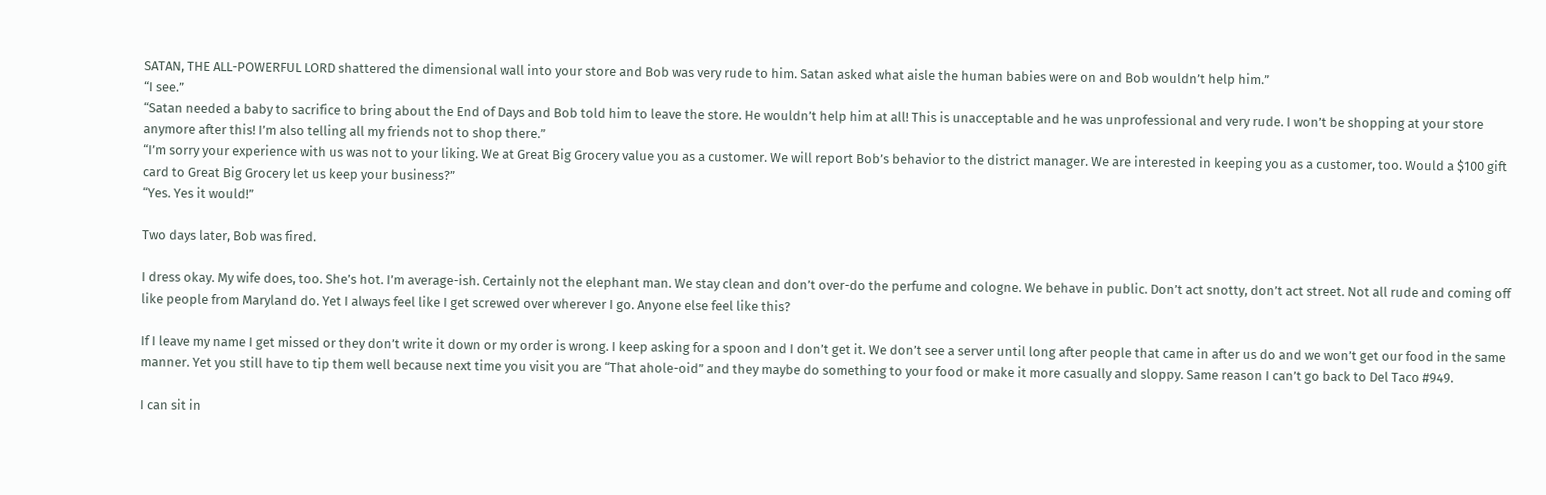SATAN, THE ALL-POWERFUL LORD shattered the dimensional wall into your store and Bob was very rude to him. Satan asked what aisle the human babies were on and Bob wouldn’t help him.”
“I see.”
“Satan needed a baby to sacrifice to bring about the End of Days and Bob told him to leave the store. He wouldn’t help him at all! This is unacceptable and he was unprofessional and very rude. I won’t be shopping at your store anymore after this! I’m also telling all my friends not to shop there.”
“I’m sorry your experience with us was not to your liking. We at Great Big Grocery value you as a customer. We will report Bob’s behavior to the district manager. We are interested in keeping you as a customer, too. Would a $100 gift card to Great Big Grocery let us keep your business?”
“Yes. Yes it would!”

Two days later, Bob was fired.

I dress okay. My wife does, too. She’s hot. I’m average-ish. Certainly not the elephant man. We stay clean and don’t over-do the perfume and cologne. We behave in public. Don’t act snotty, don’t act street. Not all rude and coming off like people from Maryland do. Yet I always feel like I get screwed over wherever I go. Anyone else feel like this?

If I leave my name I get missed or they don’t write it down or my order is wrong. I keep asking for a spoon and I don’t get it. We don’t see a server until long after people that came in after us do and we won’t get our food in the same manner. Yet you still have to tip them well because next time you visit you are “That ahole-oid” and they maybe do something to your food or make it more casually and sloppy. Same reason I can’t go back to Del Taco #949.

I can sit in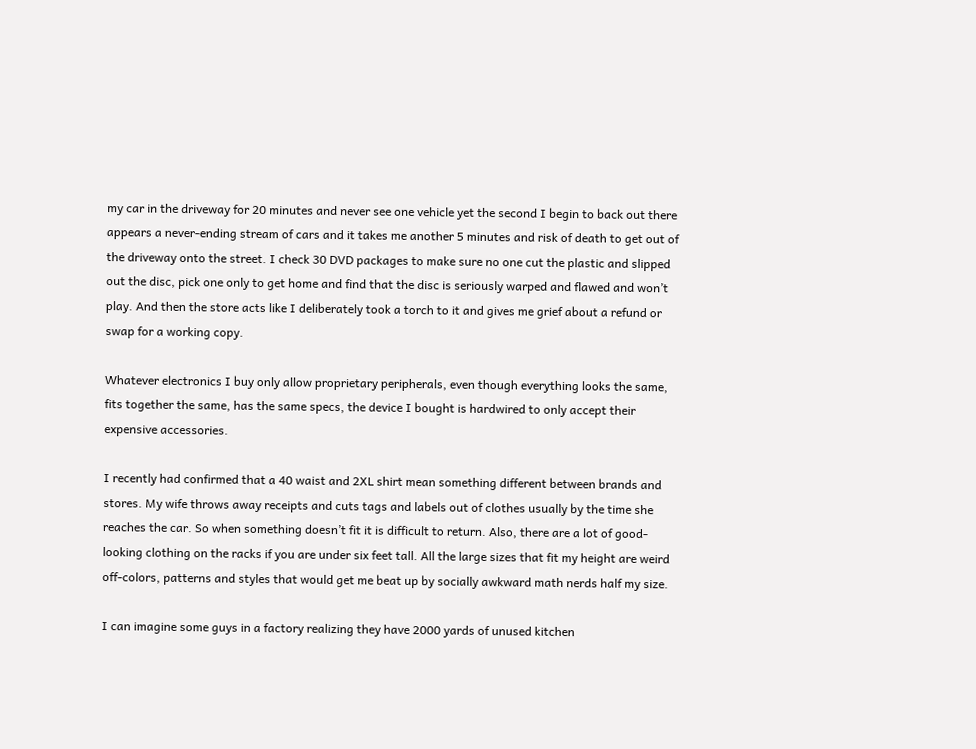my car in the driveway for 20 minutes and never see one vehicle yet the second I begin to back out there appears a never-ending stream of cars and it takes me another 5 minutes and risk of death to get out of the driveway onto the street. I check 30 DVD packages to make sure no one cut the plastic and slipped out the disc, pick one only to get home and find that the disc is seriously warped and flawed and won’t play. And then the store acts like I deliberately took a torch to it and gives me grief about a refund or swap for a working copy.

Whatever electronics I buy only allow proprietary peripherals, even though everything looks the same, fits together the same, has the same specs, the device I bought is hardwired to only accept their expensive accessories.

I recently had confirmed that a 40 waist and 2XL shirt mean something different between brands and stores. My wife throws away receipts and cuts tags and labels out of clothes usually by the time she reaches the car. So when something doesn’t fit it is difficult to return. Also, there are a lot of good-looking clothing on the racks if you are under six feet tall. All the large sizes that fit my height are weird off-colors, patterns and styles that would get me beat up by socially awkward math nerds half my size.

I can imagine some guys in a factory realizing they have 2000 yards of unused kitchen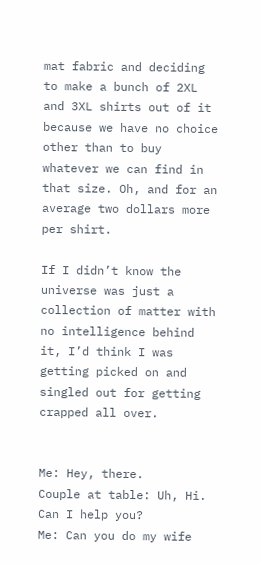mat fabric and deciding to make a bunch of 2XL and 3XL shirts out of it because we have no choice other than to buy whatever we can find in that size. Oh, and for an average two dollars more per shirt.

If I didn’t know the universe was just a collection of matter with no intelligence behind it, I’d think I was getting picked on and singled out for getting crapped all over.


Me: Hey, there.
Couple at table: Uh, Hi. Can I help you?
Me: Can you do my wife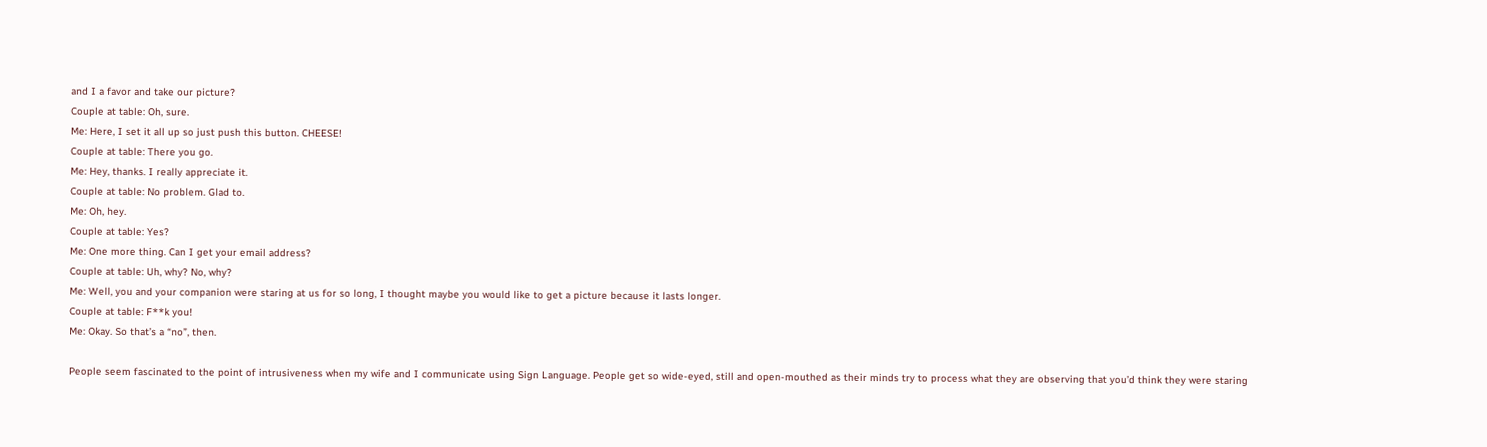and I a favor and take our picture?
Couple at table: Oh, sure.
Me: Here, I set it all up so just push this button. CHEESE!
Couple at table: There you go.
Me: Hey, thanks. I really appreciate it.
Couple at table: No problem. Glad to.
Me: Oh, hey.
Couple at table: Yes?
Me: One more thing. Can I get your email address?
Couple at table: Uh, why? No, why?
Me: Well, you and your companion were staring at us for so long, I thought maybe you would like to get a picture because it lasts longer.
Couple at table: F**k you!
Me: Okay. So that’s a “no”, then.

People seem fascinated to the point of intrusiveness when my wife and I communicate using Sign Language. People get so wide-eyed, still and open-mouthed as their minds try to process what they are observing that you’d think they were staring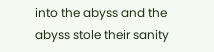into the abyss and the abyss stole their sanity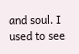and soul. I used to see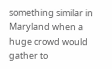something similar in Maryland when a huge crowd would gather to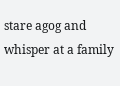stare agog and whisper at a family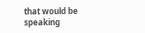that would be speaking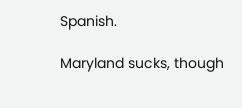Spanish.

Maryland sucks, though